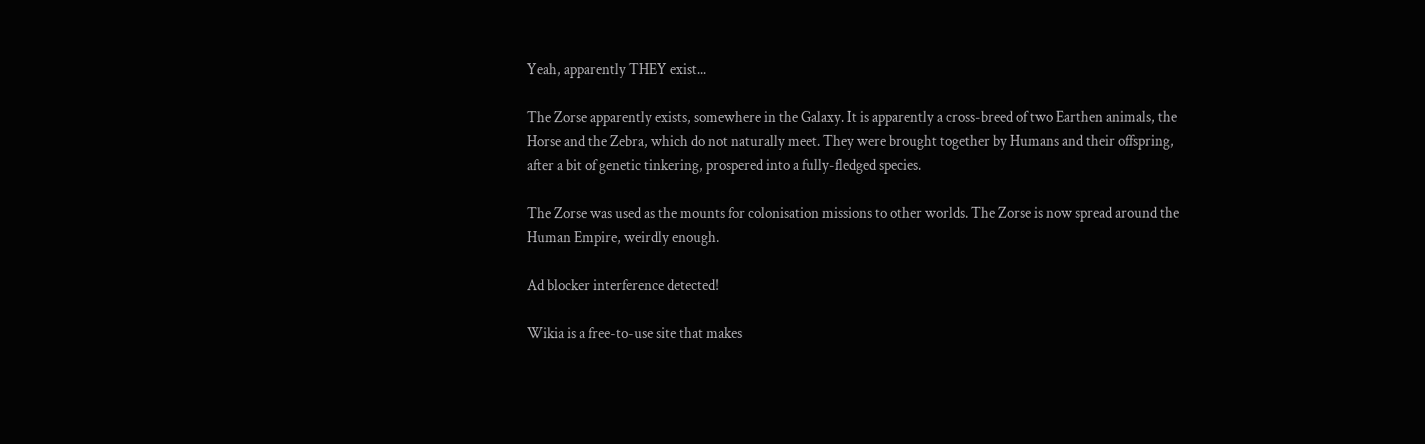Yeah, apparently THEY exist...

The Zorse apparently exists, somewhere in the Galaxy. It is apparently a cross-breed of two Earthen animals, the Horse and the Zebra, which do not naturally meet. They were brought together by Humans and their offspring, after a bit of genetic tinkering, prospered into a fully-fledged species.

The Zorse was used as the mounts for colonisation missions to other worlds. The Zorse is now spread around the Human Empire, weirdly enough.

Ad blocker interference detected!

Wikia is a free-to-use site that makes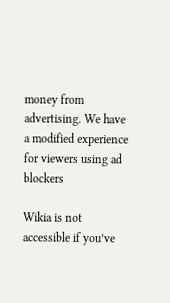money from advertising. We have a modified experience for viewers using ad blockers

Wikia is not accessible if you’ve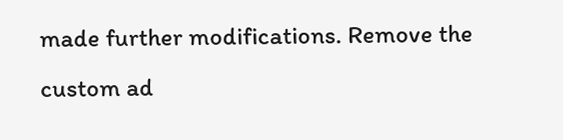made further modifications. Remove the custom ad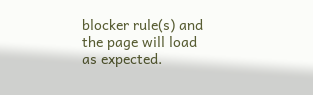blocker rule(s) and the page will load as expected.